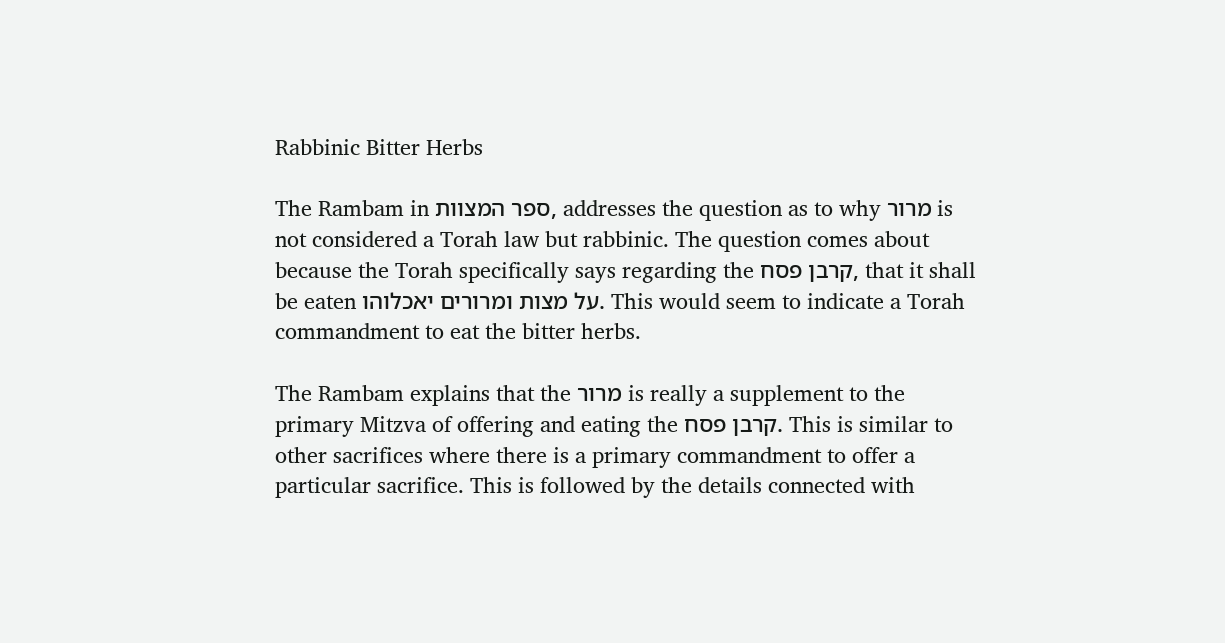Rabbinic Bitter Herbs

The Rambam in ספר המצוות, addresses the question as to why מרור is not considered a Torah law but rabbinic. The question comes about because the Torah specifically says regarding the קרבן פסח, that it shall be eaten על מצות ומרורים יאכלוהו. This would seem to indicate a Torah commandment to eat the bitter herbs.

The Rambam explains that the מרור is really a supplement to the primary Mitzva of offering and eating the קרבן פסח. This is similar to other sacrifices where there is a primary commandment to offer a particular sacrifice. This is followed by the details connected with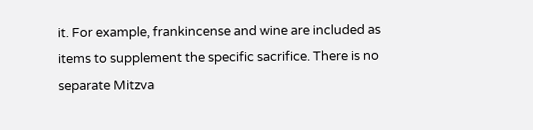it. For example, frankincense and wine are included as items to supplement the specific sacrifice. There is no separate Mitzva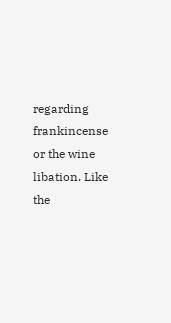regarding frankincense or the wine libation. Like the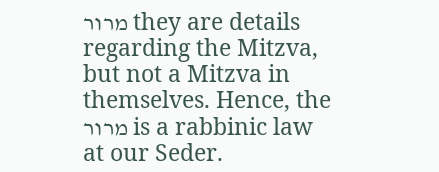מרור they are details regarding the Mitzva, but not a Mitzva in themselves. Hence, the מרור is a rabbinic law at our Seder.